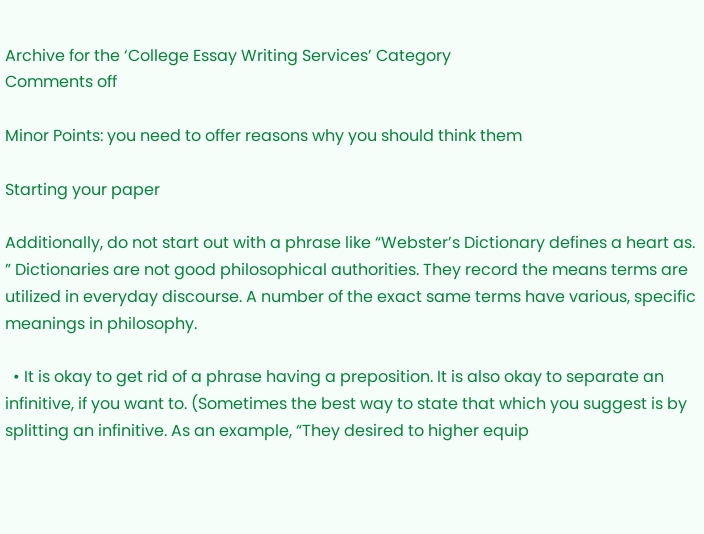Archive for the ‘College Essay Writing Services’ Category
Comments off

Minor Points: you need to offer reasons why you should think them

Starting your paper

Additionally, do not start out with a phrase like “Webster’s Dictionary defines a heart as. ” Dictionaries are not good philosophical authorities. They record the means terms are utilized in everyday discourse. A number of the exact same terms have various, specific meanings in philosophy.

  • It is okay to get rid of a phrase having a preposition. It is also okay to separate an infinitive, if you want to. (Sometimes the best way to state that which you suggest is by splitting an infinitive. As an example, “They desired to higher equip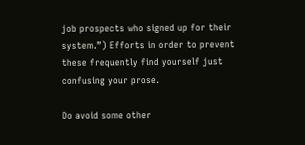job prospects who signed up for their system.”) Efforts in order to prevent these frequently find yourself just confusing your prose.

Do avoid some other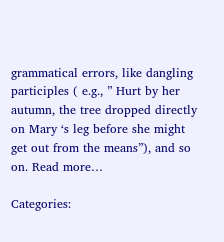grammatical errors, like dangling participles ( e.g., ” Hurt by her autumn, the tree dropped directly on Mary ‘s leg before she might get out from the means”), and so on. Read more…

Categories: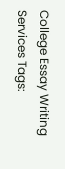College Essay Writing Services Tags: